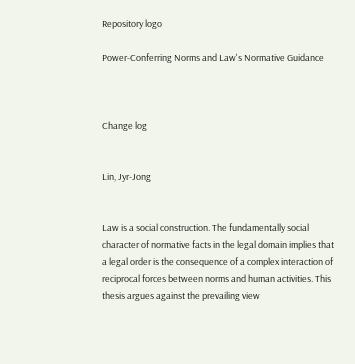Repository logo

Power-Conferring Norms and Law's Normative Guidance



Change log


Lin, Jyr-Jong


Law is a social construction. The fundamentally social character of normative facts in the legal domain implies that a legal order is the consequence of a complex interaction of reciprocal forces between norms and human activities. This thesis argues against the prevailing view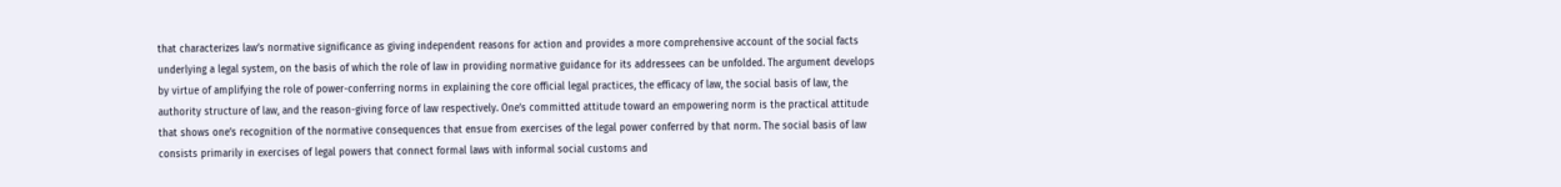that characterizes law’s normative significance as giving independent reasons for action and provides a more comprehensive account of the social facts underlying a legal system, on the basis of which the role of law in providing normative guidance for its addressees can be unfolded. The argument develops by virtue of amplifying the role of power-conferring norms in explaining the core official legal practices, the efficacy of law, the social basis of law, the authority structure of law, and the reason-giving force of law respectively. One’s committed attitude toward an empowering norm is the practical attitude that shows one’s recognition of the normative consequences that ensue from exercises of the legal power conferred by that norm. The social basis of law consists primarily in exercises of legal powers that connect formal laws with informal social customs and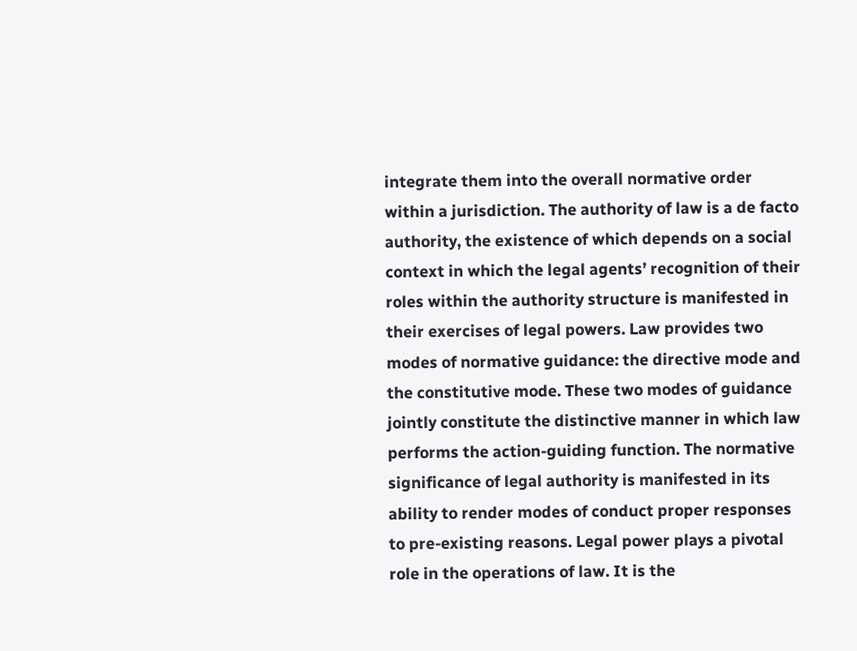integrate them into the overall normative order within a jurisdiction. The authority of law is a de facto authority, the existence of which depends on a social context in which the legal agents’ recognition of their roles within the authority structure is manifested in their exercises of legal powers. Law provides two modes of normative guidance: the directive mode and the constitutive mode. These two modes of guidance jointly constitute the distinctive manner in which law performs the action-guiding function. The normative significance of legal authority is manifested in its ability to render modes of conduct proper responses to pre-existing reasons. Legal power plays a pivotal role in the operations of law. It is the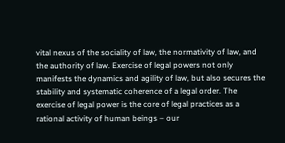vital nexus of the sociality of law, the normativity of law, and the authority of law. Exercise of legal powers not only manifests the dynamics and agility of law, but also secures the stability and systematic coherence of a legal order. The exercise of legal power is the core of legal practices as a rational activity of human beings – our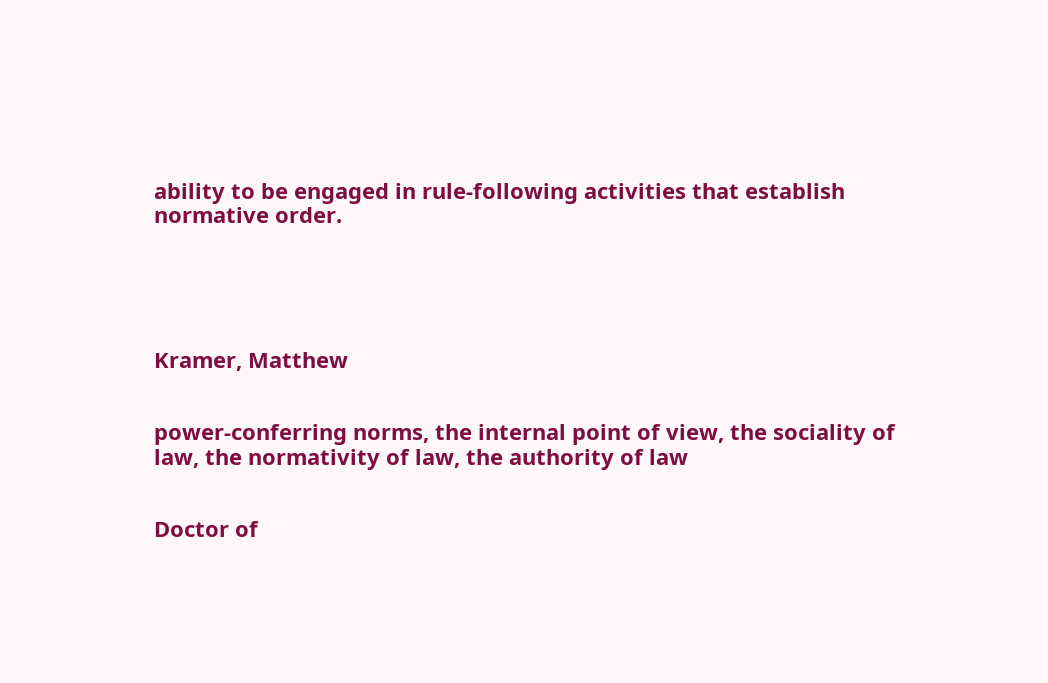ability to be engaged in rule-following activities that establish normative order.





Kramer, Matthew


power-conferring norms, the internal point of view, the sociality of law, the normativity of law, the authority of law


Doctor of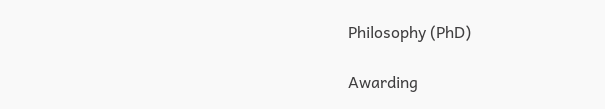Philosophy (PhD)

Awarding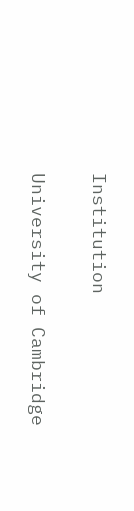Institution

University of Cambridge